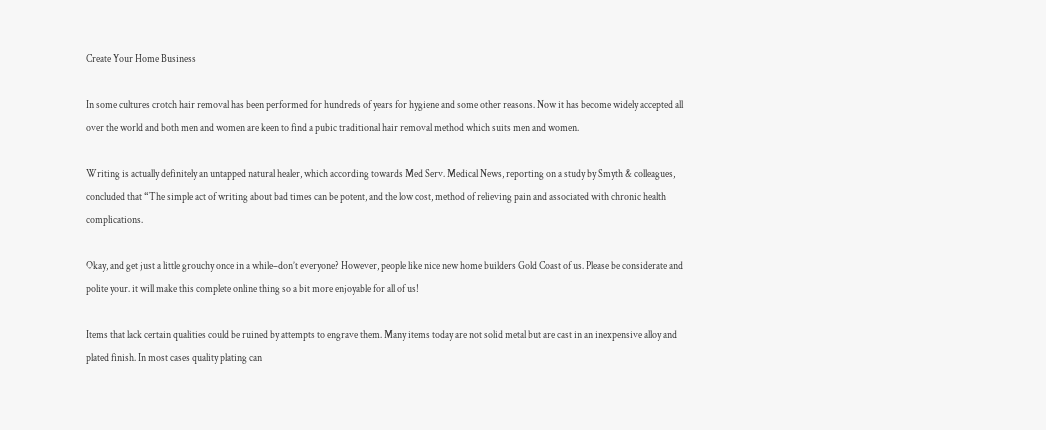Create Your Home Business

In some cultures crotch hair removal has been performed for hundreds of years for hygiene and some other reasons. Now it has become widely accepted all over the world and both men and women are keen to find a pubic traditional hair removal method which suits men and women.

Writing is actually definitely an untapped natural healer, which according towards Med Serv. Medical News, reporting on a study by Smyth & colleagues, concluded that “The simple act of writing about bad times can be potent, and the low cost, method of relieving pain and associated with chronic health complications.

Okay, and get just a little grouchy once in a while–don’t everyone? However, people like nice new home builders Gold Coast of us. Please be considerate and polite your. it will make this complete online thing so a bit more enjoyable for all of us!

Items that lack certain qualities could be ruined by attempts to engrave them. Many items today are not solid metal but are cast in an inexpensive alloy and plated finish. In most cases quality plating can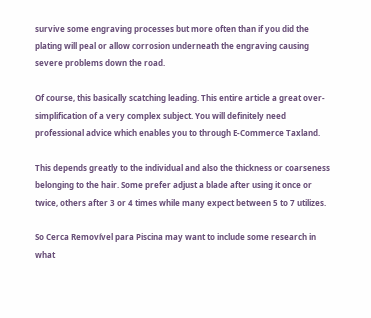survive some engraving processes but more often than if you did the plating will peal or allow corrosion underneath the engraving causing severe problems down the road.

Of course, this basically scatching leading. This entire article a great over-simplification of a very complex subject. You will definitely need professional advice which enables you to through E-Commerce Taxland.

This depends greatly to the individual and also the thickness or coarseness belonging to the hair. Some prefer adjust a blade after using it once or twice, others after 3 or 4 times while many expect between 5 to 7 utilizes.

So Cerca Removível para Piscina may want to include some research in what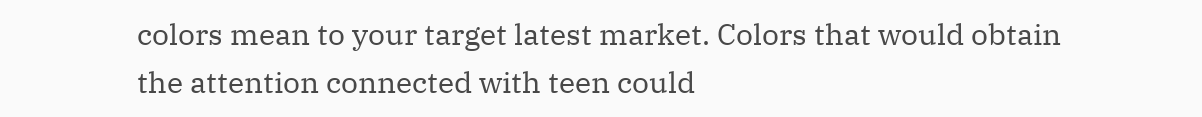colors mean to your target latest market. Colors that would obtain the attention connected with teen could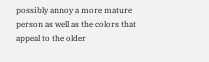possibly annoy a more mature person as well as the colors that appeal to the older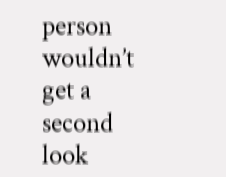person wouldn’t get a second look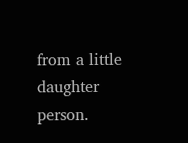from a little daughter person.